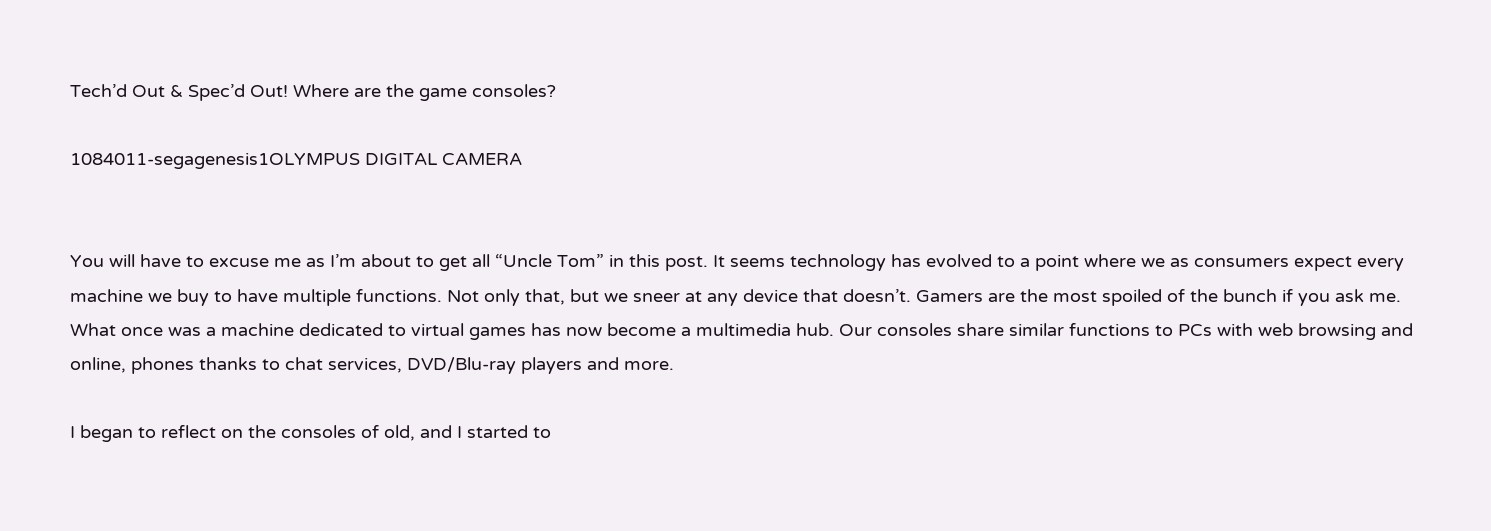Tech’d Out & Spec’d Out! Where are the game consoles?

1084011-segagenesis1OLYMPUS DIGITAL CAMERA


You will have to excuse me as I’m about to get all “Uncle Tom” in this post. It seems technology has evolved to a point where we as consumers expect every machine we buy to have multiple functions. Not only that, but we sneer at any device that doesn’t. Gamers are the most spoiled of the bunch if you ask me. What once was a machine dedicated to virtual games has now become a multimedia hub. Our consoles share similar functions to PCs with web browsing and online, phones thanks to chat services, DVD/Blu-ray players and more.

I began to reflect on the consoles of old, and I started to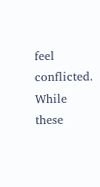feel conflicted. While these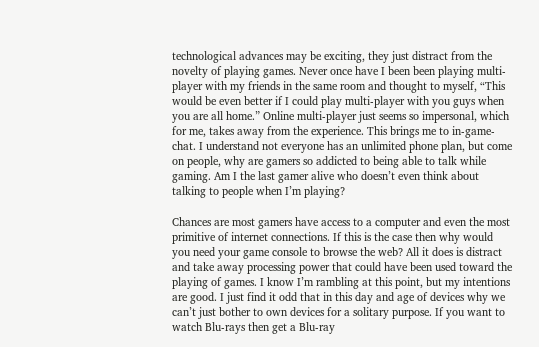technological advances may be exciting, they just distract from the novelty of playing games. Never once have I been been playing multi-player with my friends in the same room and thought to myself, “This would be even better if I could play multi-player with you guys when you are all home.” Online multi-player just seems so impersonal, which for me, takes away from the experience. This brings me to in-game-chat. I understand not everyone has an unlimited phone plan, but come on people, why are gamers so addicted to being able to talk while gaming. Am I the last gamer alive who doesn’t even think about talking to people when I’m playing?

Chances are most gamers have access to a computer and even the most primitive of internet connections. If this is the case then why would you need your game console to browse the web? All it does is distract and take away processing power that could have been used toward the playing of games. I know I’m rambling at this point, but my intentions are good. I just find it odd that in this day and age of devices why we can’t just bother to own devices for a solitary purpose. If you want to watch Blu-rays then get a Blu-ray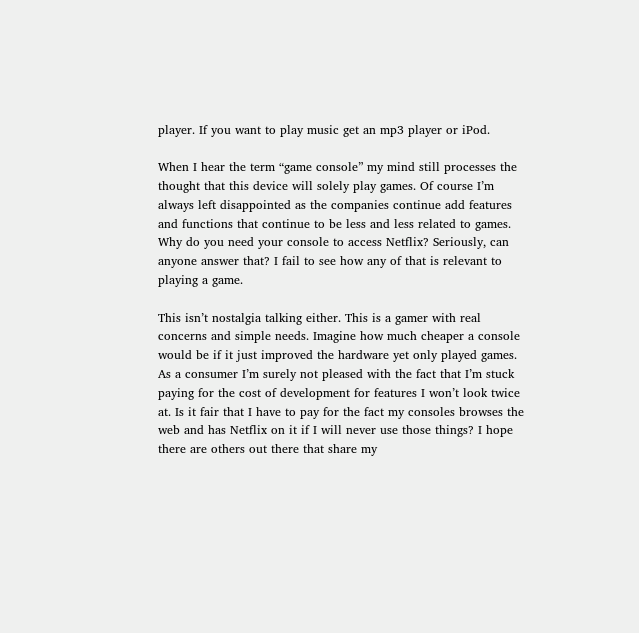player. If you want to play music get an mp3 player or iPod.

When I hear the term “game console” my mind still processes the thought that this device will solely play games. Of course I’m always left disappointed as the companies continue add features and functions that continue to be less and less related to games. Why do you need your console to access Netflix? Seriously, can anyone answer that? I fail to see how any of that is relevant to playing a game.

This isn’t nostalgia talking either. This is a gamer with real concerns and simple needs. Imagine how much cheaper a console would be if it just improved the hardware yet only played games. As a consumer I’m surely not pleased with the fact that I’m stuck paying for the cost of development for features I won’t look twice at. Is it fair that I have to pay for the fact my consoles browses the web and has Netflix on it if I will never use those things? I hope there are others out there that share my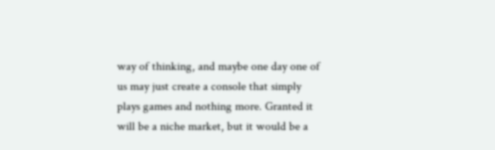way of thinking, and maybe one day one of us may just create a console that simply plays games and nothing more. Granted it will be a niche market, but it would be a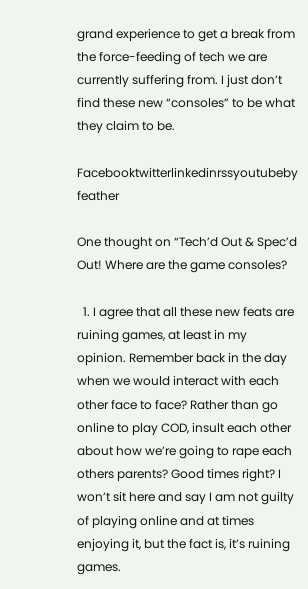grand experience to get a break from the force-feeding of tech we are currently suffering from. I just don’t find these new “consoles” to be what they claim to be.

Facebooktwitterlinkedinrssyoutubeby feather

One thought on “Tech’d Out & Spec’d Out! Where are the game consoles?

  1. I agree that all these new feats are ruining games, at least in my opinion. Remember back in the day when we would interact with each other face to face? Rather than go online to play COD, insult each other about how we’re going to rape each others parents? Good times right? I won’t sit here and say I am not guilty of playing online and at times enjoying it, but the fact is, it’s ruining games.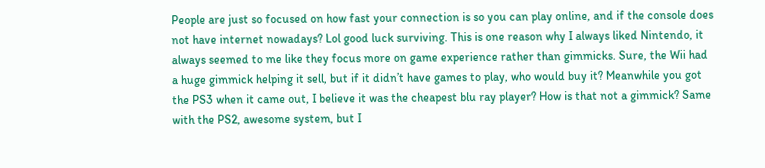People are just so focused on how fast your connection is so you can play online, and if the console does not have internet nowadays? Lol good luck surviving. This is one reason why I always liked Nintendo, it always seemed to me like they focus more on game experience rather than gimmicks. Sure, the Wii had a huge gimmick helping it sell, but if it didn’t have games to play, who would buy it? Meanwhile you got the PS3 when it came out, I believe it was the cheapest blu ray player? How is that not a gimmick? Same with the PS2, awesome system, but I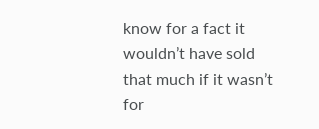know for a fact it wouldn’t have sold that much if it wasn’t for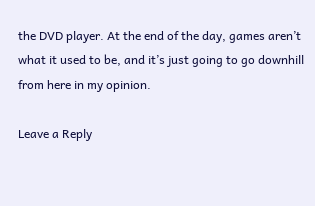the DVD player. At the end of the day, games aren’t what it used to be, and it’s just going to go downhill from here in my opinion.

Leave a Reply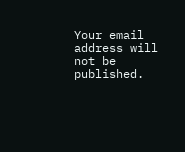Your email address will not be published.